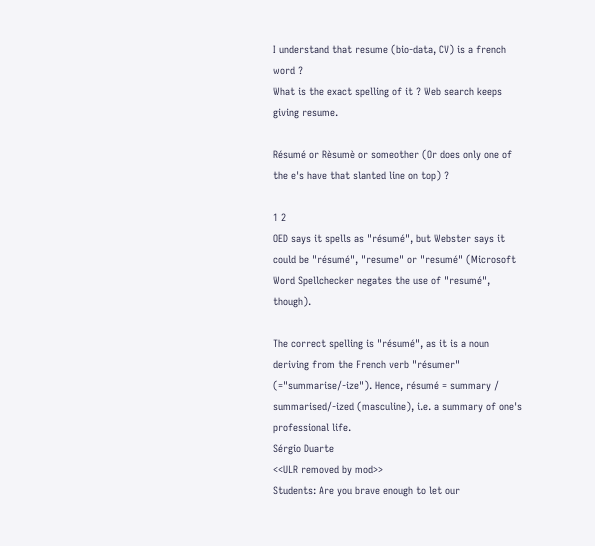I understand that resume (bio-data, CV) is a french word ?
What is the exact spelling of it ? Web search keeps giving resume.

Résumé or Rèsumè or someother (Or does only one of the e's have that slanted line on top) ?

1 2
OED says it spells as "résumé", but Webster says it could be "résumé", "resume" or "resumé" (Microsoft Word Spellchecker negates the use of "resumé", though).

The correct spelling is "résumé", as it is a noun deriving from the French verb "résumer" (="summarise/-ize"). Hence, résumé = summary / summarised/-ized (masculine), i.e. a summary of one's professional life.
Sérgio Duarte
<<ULR removed by mod>>
Students: Are you brave enough to let our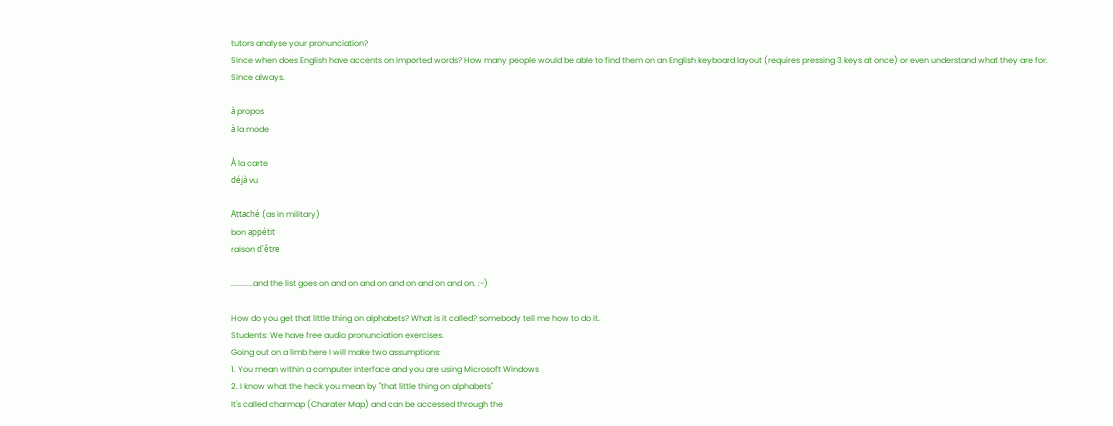tutors analyse your pronunciation?
Since when does English have accents on imported words? How many people would be able to find them on an English keyboard layout (requires pressing 3 keys at once) or even understand what they are for.
Since always.

à propos
à la mode

À la carte
déjà vu

Attaché (as in military)
bon appétit
raison d'être

...........and the list goes on and on and on and on and on and on. :-)

How do you get that little thing on alphabets? What is it called? somebody tell me how to do it.
Students: We have free audio pronunciation exercises.
Going out on a limb here I will make two assumptions:
1. You mean within a computer interface and you are using Microsoft Windows
2. I know what the heck you mean by "that little thing on alphabets"
It's called charmap (Charater Map) and can be accessed through the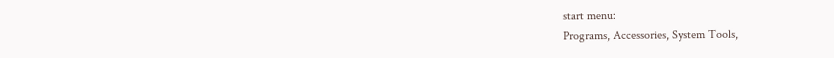start menu:
Programs, Accessories, System Tools,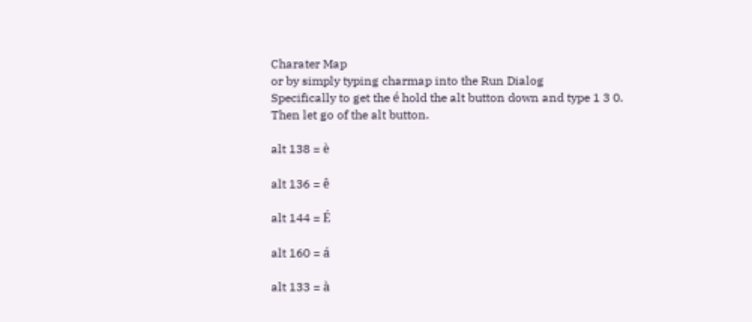Charater Map
or by simply typing charmap into the Run Dialog
Specifically to get the é hold the alt button down and type 1 3 0. Then let go of the alt button.

alt 138 = è

alt 136 = ê

alt 144 = É

alt 160 = á

alt 133 = à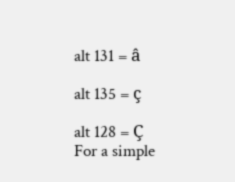alt 131 = â

alt 135 = ç

alt 128 = Ç
For a simple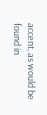accent, as would be found in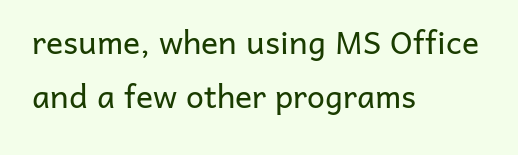resume, when using MS Office and a few other programs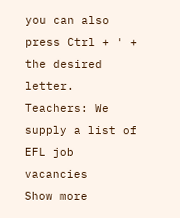you can also press Ctrl + ' + the desired letter.
Teachers: We supply a list of EFL job vacancies
Show more